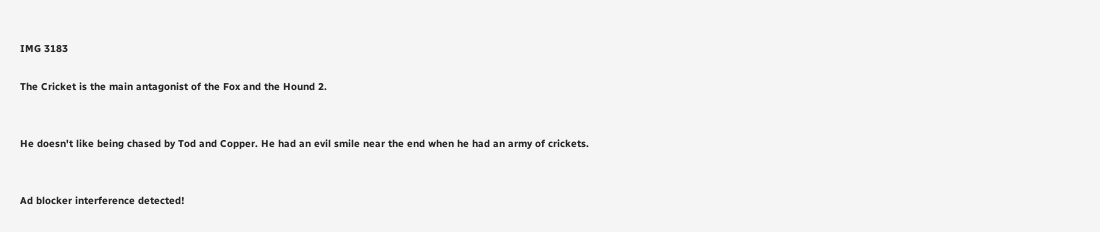IMG 3183

The Cricket is the main antagonist of the Fox and the Hound 2.


He doesn't like being chased by Tod and Copper. He had an evil smile near the end when he had an army of crickets.


Ad blocker interference detected!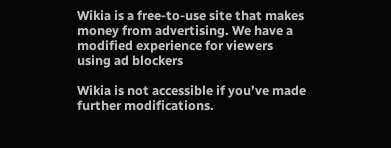Wikia is a free-to-use site that makes money from advertising. We have a modified experience for viewers using ad blockers

Wikia is not accessible if you’ve made further modifications.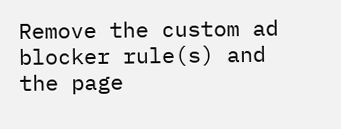Remove the custom ad blocker rule(s) and the page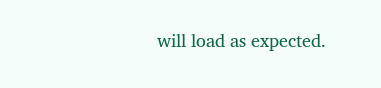will load as expected.